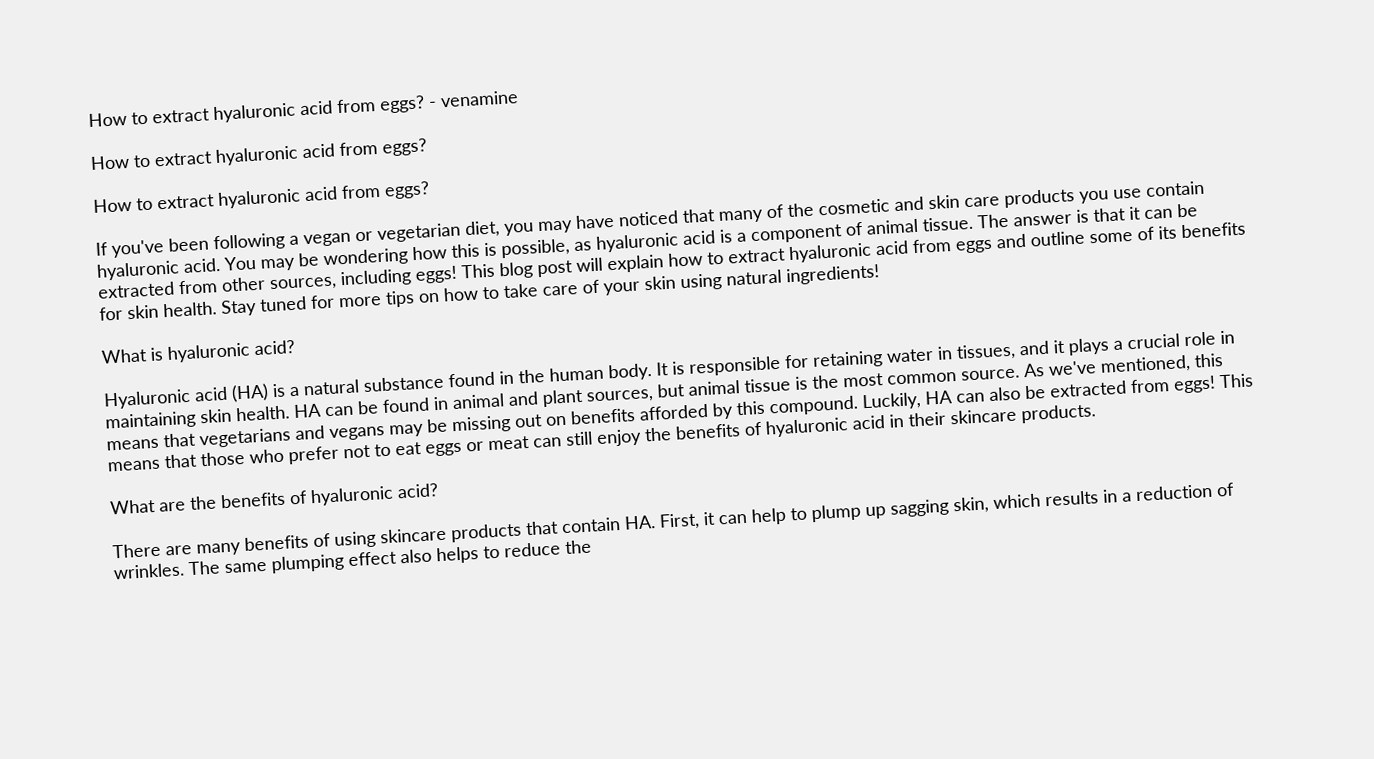How to extract hyaluronic acid from eggs? - venamine

How to extract hyaluronic acid from eggs?

How to extract hyaluronic acid from eggs?

If you've been following a vegan or vegetarian diet, you may have noticed that many of the cosmetic and skin care products you use contain hyaluronic acid. You may be wondering how this is possible, as hyaluronic acid is a component of animal tissue. The answer is that it can be extracted from other sources, including eggs! This blog post will explain how to extract hyaluronic acid from eggs and outline some of its benefits for skin health. Stay tuned for more tips on how to take care of your skin using natural ingredients!

What is hyaluronic acid?

Hyaluronic acid (HA) is a natural substance found in the human body. It is responsible for retaining water in tissues, and it plays a crucial role in maintaining skin health. HA can be found in animal and plant sources, but animal tissue is the most common source. As we've mentioned, this means that vegetarians and vegans may be missing out on benefits afforded by this compound. Luckily, HA can also be extracted from eggs! This means that those who prefer not to eat eggs or meat can still enjoy the benefits of hyaluronic acid in their skincare products.

What are the benefits of hyaluronic acid?

There are many benefits of using skincare products that contain HA. First, it can help to plump up sagging skin, which results in a reduction of wrinkles. The same plumping effect also helps to reduce the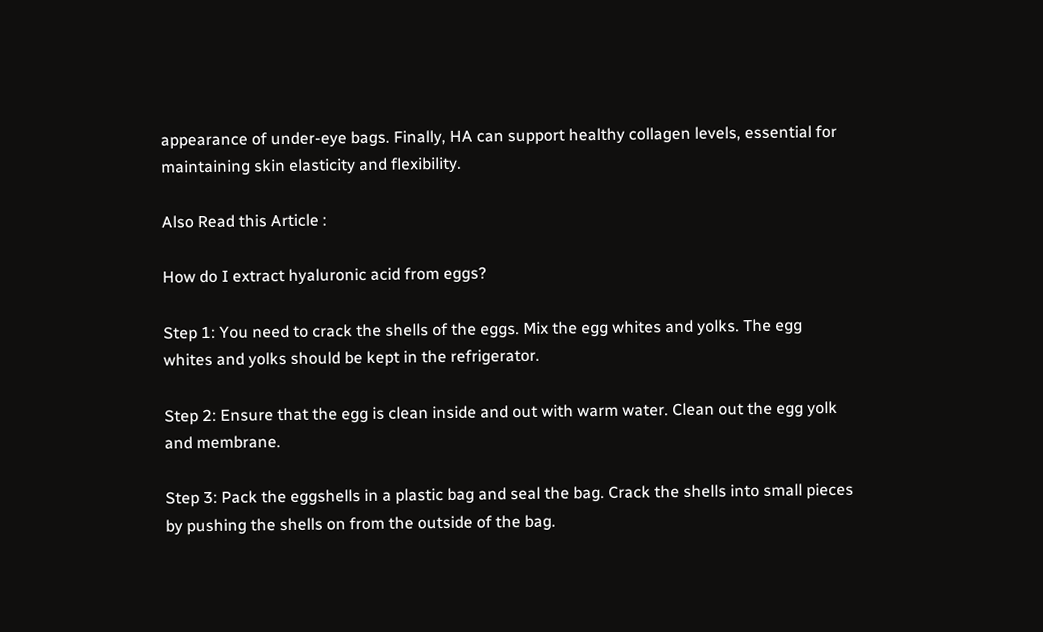appearance of under-eye bags. Finally, HA can support healthy collagen levels, essential for maintaining skin elasticity and flexibility.

Also Read this Article :

How do I extract hyaluronic acid from eggs?

Step 1: You need to crack the shells of the eggs. Mix the egg whites and yolks. The egg whites and yolks should be kept in the refrigerator.

Step 2: Ensure that the egg is clean inside and out with warm water. Clean out the egg yolk and membrane.

Step 3: Pack the eggshells in a plastic bag and seal the bag. Crack the shells into small pieces by pushing the shells on from the outside of the bag.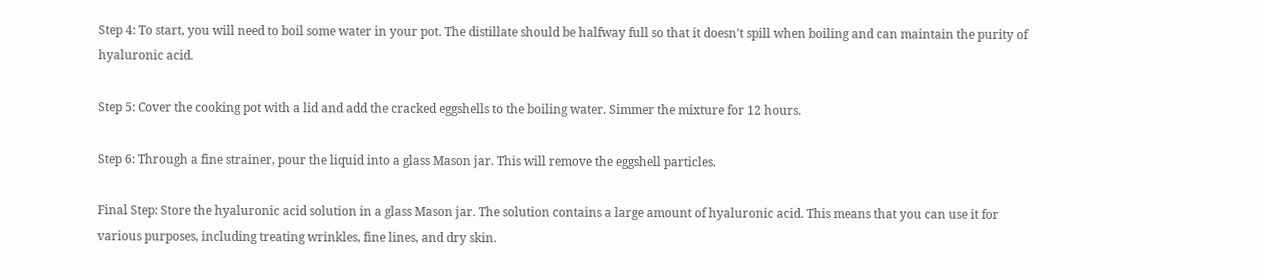Step 4: To start, you will need to boil some water in your pot. The distillate should be halfway full so that it doesn't spill when boiling and can maintain the purity of hyaluronic acid.

Step 5: Cover the cooking pot with a lid and add the cracked eggshells to the boiling water. Simmer the mixture for 12 hours.

Step 6: Through a fine strainer, pour the liquid into a glass Mason jar. This will remove the eggshell particles.

Final Step: Store the hyaluronic acid solution in a glass Mason jar. The solution contains a large amount of hyaluronic acid. This means that you can use it for various purposes, including treating wrinkles, fine lines, and dry skin.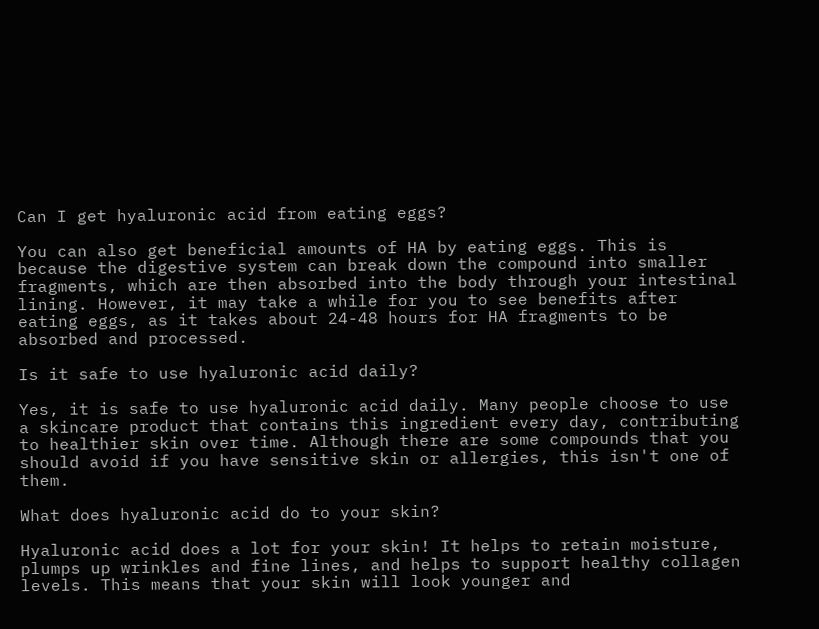Can I get hyaluronic acid from eating eggs?

You can also get beneficial amounts of HA by eating eggs. This is because the digestive system can break down the compound into smaller fragments, which are then absorbed into the body through your intestinal lining. However, it may take a while for you to see benefits after eating eggs, as it takes about 24-48 hours for HA fragments to be absorbed and processed.

Is it safe to use hyaluronic acid daily?

Yes, it is safe to use hyaluronic acid daily. Many people choose to use a skincare product that contains this ingredient every day, contributing to healthier skin over time. Although there are some compounds that you should avoid if you have sensitive skin or allergies, this isn't one of them.

What does hyaluronic acid do to your skin?

Hyaluronic acid does a lot for your skin! It helps to retain moisture, plumps up wrinkles and fine lines, and helps to support healthy collagen levels. This means that your skin will look younger and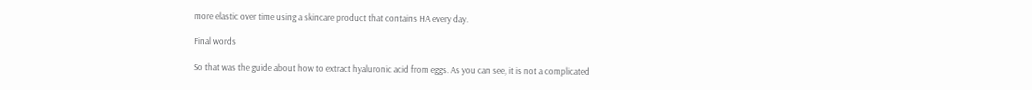more elastic over time using a skincare product that contains HA every day.

Final words

So that was the guide about how to extract hyaluronic acid from eggs. As you can see, it is not a complicated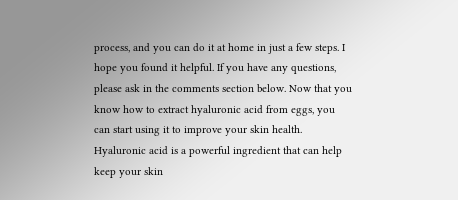process, and you can do it at home in just a few steps. I hope you found it helpful. If you have any questions, please ask in the comments section below. Now that you know how to extract hyaluronic acid from eggs, you can start using it to improve your skin health. Hyaluronic acid is a powerful ingredient that can help keep your skin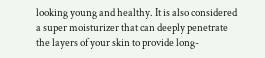looking young and healthy. It is also considered a super moisturizer that can deeply penetrate the layers of your skin to provide long-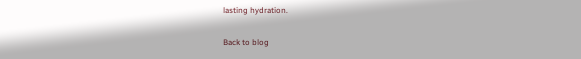lasting hydration.

Back to blog